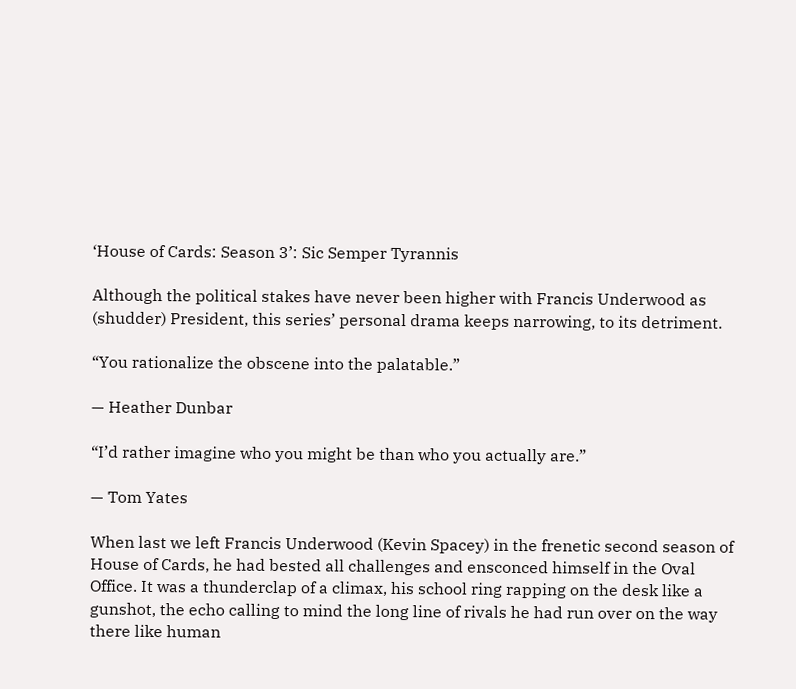‘House of Cards: Season 3’: Sic Semper Tyrannis

Although the political stakes have never been higher with Francis Underwood as (shudder) President, this series’ personal drama keeps narrowing, to its detriment.

“You rationalize the obscene into the palatable.”

— Heather Dunbar

“I’d rather imagine who you might be than who you actually are.”

— Tom Yates

When last we left Francis Underwood (Kevin Spacey) in the frenetic second season of House of Cards, he had bested all challenges and ensconced himself in the Oval Office. It was a thunderclap of a climax, his school ring rapping on the desk like a gunshot, the echo calling to mind the long line of rivals he had run over on the way there like human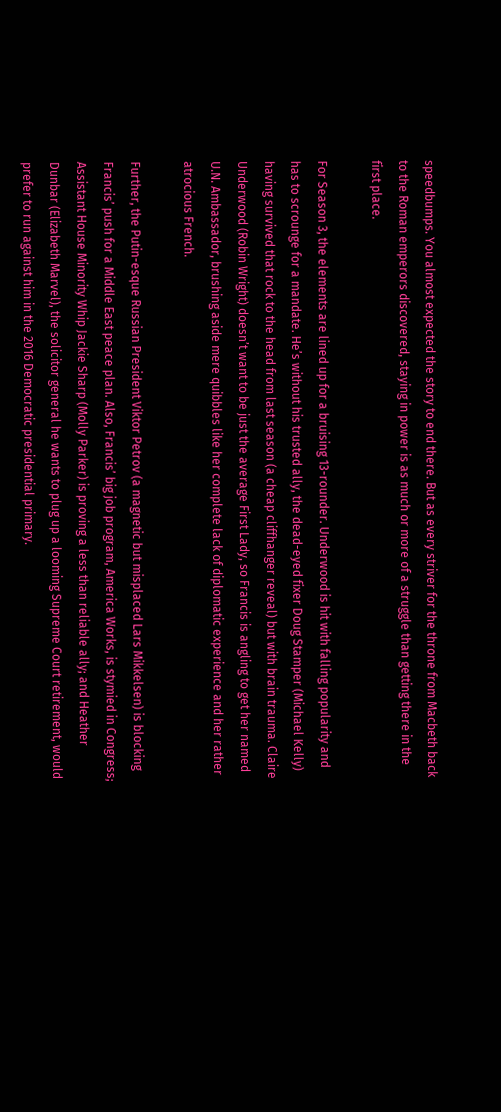speedbumps. You almost expected the story to end there. But as every striver for the throne from Macbeth back to the Roman emperors discovered, staying in power is as much or more of a struggle than getting there in the first place.

For Season 3, the elements are lined up for a bruising 13-rounder. Underwood is hit with falling popularity and has to scrounge for a mandate. He’s without his trusted ally, the dead-eyed fixer Doug Stamper (Michael Kelly) having survived that rock to the head from last season (a cheap cliffhanger reveal) but with brain trauma. Claire Underwood (Robin Wright) doesn’t want to be just the average First Lady, so Francis is angling to get her named U.N. Ambassador, brushing aside mere quibbles like her complete lack of diplomatic experience and her rather atrocious French.

Further, the Putin-esque Russian President Viktor Petrov (a magnetic but misplaced Lars Mikkelsen) is blocking Francis’ push for a Middle East peace plan. Also, Francis’ big job program, America Works, is stymied in Congress; Assistant House Minority Whip Jackie Sharp (Molly Parker) is proving a less than reliable ally; and Heather Dunbar (Elizabeth Marvel), the solicitor general he wants to plug up a looming Supreme Court retirement, would prefer to run against him in the 2016 Democratic presidential primary.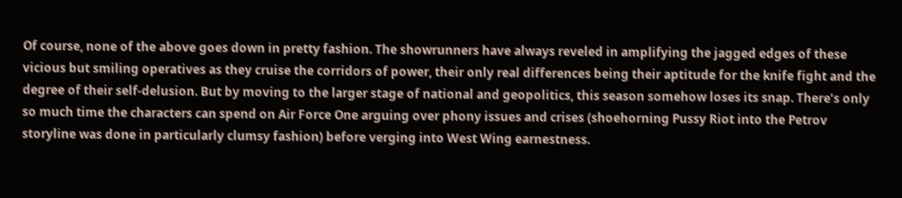Of course, none of the above goes down in pretty fashion. The showrunners have always reveled in amplifying the jagged edges of these vicious but smiling operatives as they cruise the corridors of power, their only real differences being their aptitude for the knife fight and the degree of their self-delusion. But by moving to the larger stage of national and geopolitics, this season somehow loses its snap. There’s only so much time the characters can spend on Air Force One arguing over phony issues and crises (shoehorning Pussy Riot into the Petrov storyline was done in particularly clumsy fashion) before verging into West Wing earnestness.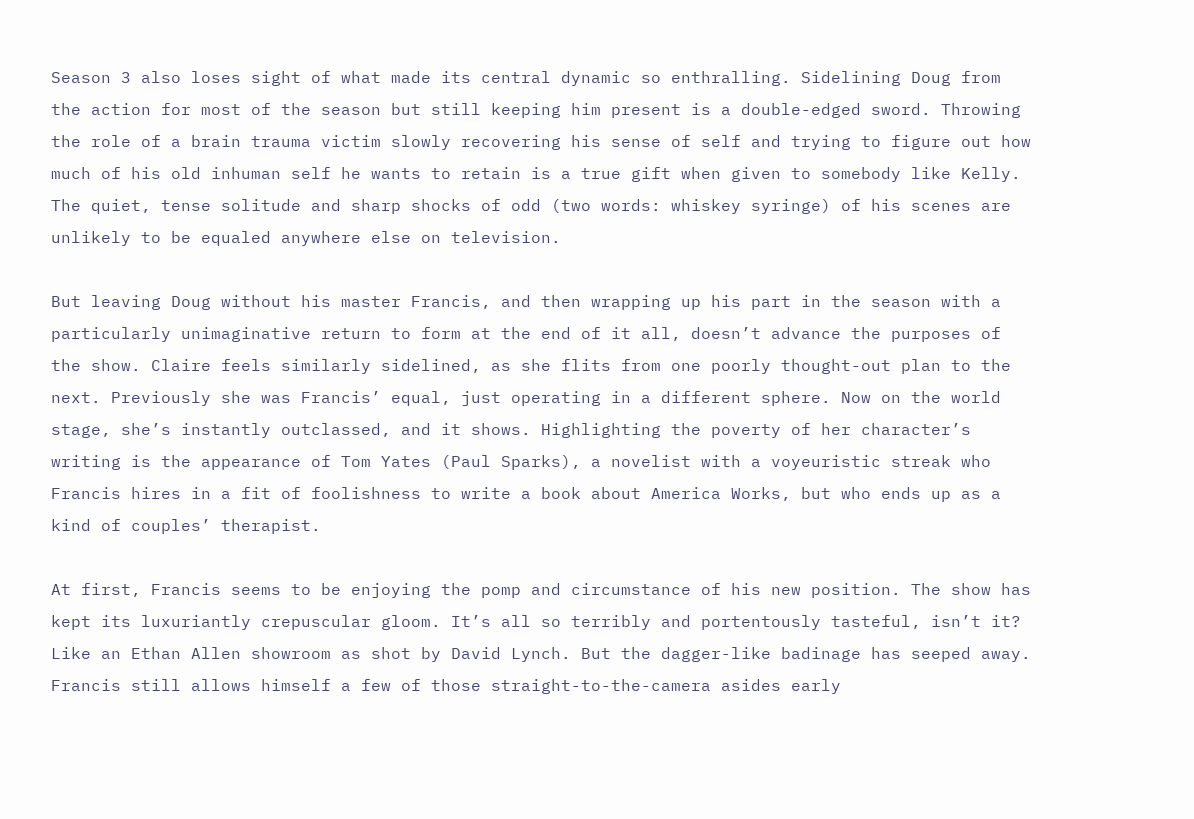Season 3 also loses sight of what made its central dynamic so enthralling. Sidelining Doug from the action for most of the season but still keeping him present is a double-edged sword. Throwing the role of a brain trauma victim slowly recovering his sense of self and trying to figure out how much of his old inhuman self he wants to retain is a true gift when given to somebody like Kelly. The quiet, tense solitude and sharp shocks of odd (two words: whiskey syringe) of his scenes are unlikely to be equaled anywhere else on television.

But leaving Doug without his master Francis, and then wrapping up his part in the season with a particularly unimaginative return to form at the end of it all, doesn’t advance the purposes of the show. Claire feels similarly sidelined, as she flits from one poorly thought-out plan to the next. Previously she was Francis’ equal, just operating in a different sphere. Now on the world stage, she’s instantly outclassed, and it shows. Highlighting the poverty of her character’s writing is the appearance of Tom Yates (Paul Sparks), a novelist with a voyeuristic streak who Francis hires in a fit of foolishness to write a book about America Works, but who ends up as a kind of couples’ therapist.

At first, Francis seems to be enjoying the pomp and circumstance of his new position. The show has kept its luxuriantly crepuscular gloom. It’s all so terribly and portentously tasteful, isn’t it? Like an Ethan Allen showroom as shot by David Lynch. But the dagger-like badinage has seeped away. Francis still allows himself a few of those straight-to-the-camera asides early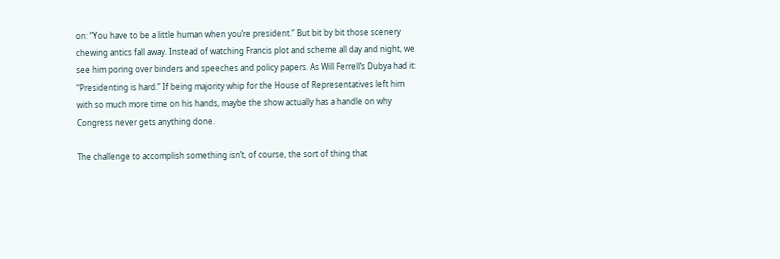on: “You have to be a little human when you’re president.” But bit by bit those scenery chewing antics fall away. Instead of watching Francis plot and scheme all day and night, we see him poring over binders and speeches and policy papers. As Will Ferrell’s Dubya had it: “Presidenting is hard.” If being majority whip for the House of Representatives left him with so much more time on his hands, maybe the show actually has a handle on why Congress never gets anything done.

The challenge to accomplish something isn’t, of course, the sort of thing that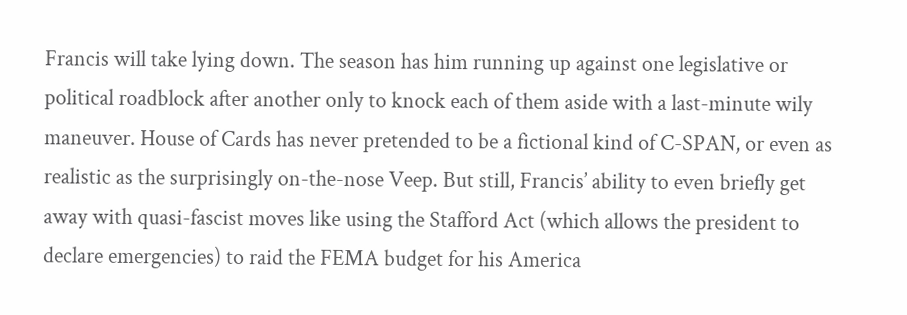Francis will take lying down. The season has him running up against one legislative or political roadblock after another only to knock each of them aside with a last-minute wily maneuver. House of Cards has never pretended to be a fictional kind of C-SPAN, or even as realistic as the surprisingly on-the-nose Veep. But still, Francis’ ability to even briefly get away with quasi-fascist moves like using the Stafford Act (which allows the president to declare emergencies) to raid the FEMA budget for his America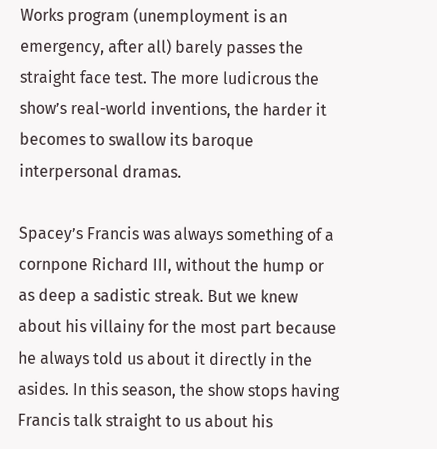Works program (unemployment is an emergency, after all) barely passes the straight face test. The more ludicrous the show’s real-world inventions, the harder it becomes to swallow its baroque interpersonal dramas.

Spacey’s Francis was always something of a cornpone Richard III, without the hump or as deep a sadistic streak. But we knew about his villainy for the most part because he always told us about it directly in the asides. In this season, the show stops having Francis talk straight to us about his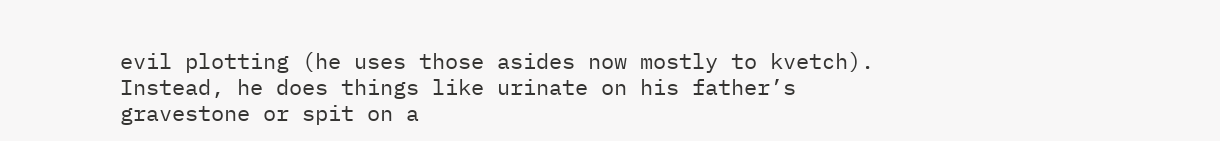evil plotting (he uses those asides now mostly to kvetch). Instead, he does things like urinate on his father’s gravestone or spit on a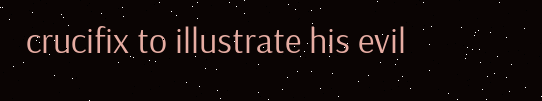crucifix to illustrate his evil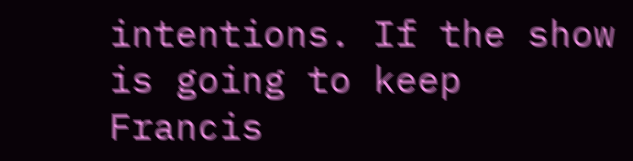intentions. If the show is going to keep Francis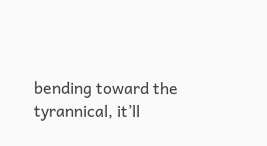bending toward the tyrannical, it’ll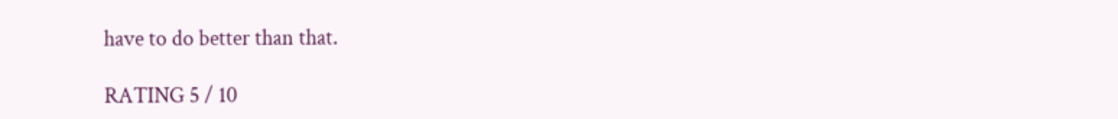have to do better than that.

RATING 5 / 10